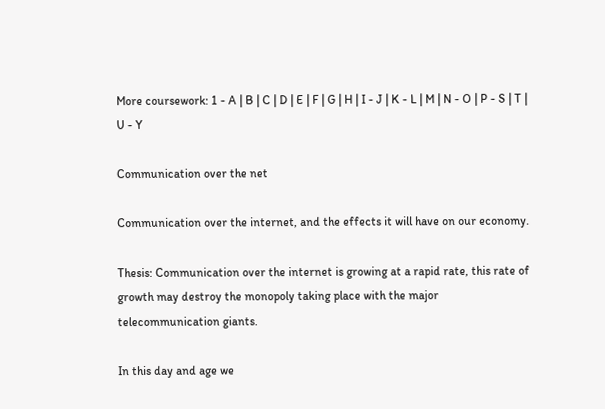More coursework: 1 - A | B | C | D | E | F | G | H | I - J | K - L | M | N - O | P - S | T | U - Y

Communication over the net

Communication over the internet, and the effects it will have on our economy.

Thesis: Communication over the internet is growing at a rapid rate, this rate of growth may destroy the monopoly taking place with the major telecommunication giants.

In this day and age we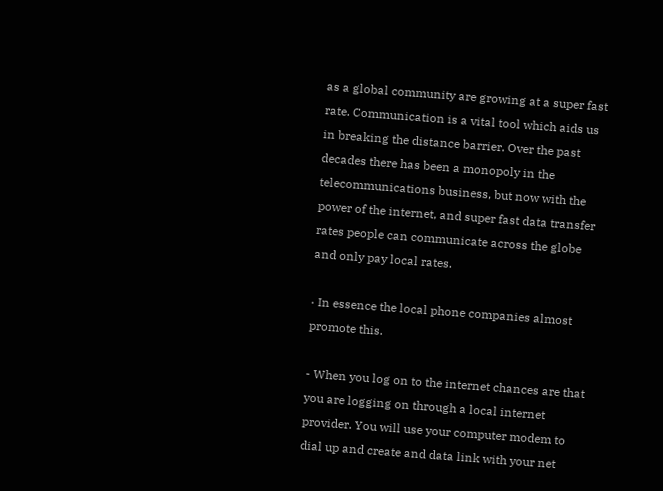as a global community are growing at a super fast rate. Communication is a vital tool which aids us in breaking the distance barrier. Over the past decades there has been a monopoly in the telecommunications business, but now with the power of the internet, and super fast data transfer rates people can communicate across the globe and only pay local rates.

· In essence the local phone companies almost promote this.

- When you log on to the internet chances are that you are logging on through a local internet provider. You will use your computer modem to dial up and create and data link with your net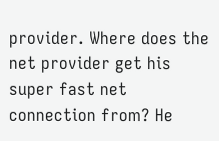provider. Where does the net provider get his super fast net connection from? He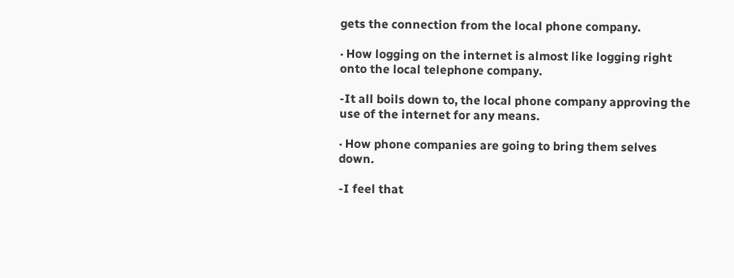gets the connection from the local phone company.

· How logging on the internet is almost like logging right onto the local telephone company.

-It all boils down to, the local phone company approving the use of the internet for any means.

· How phone companies are going to bring them selves down.

-I feel that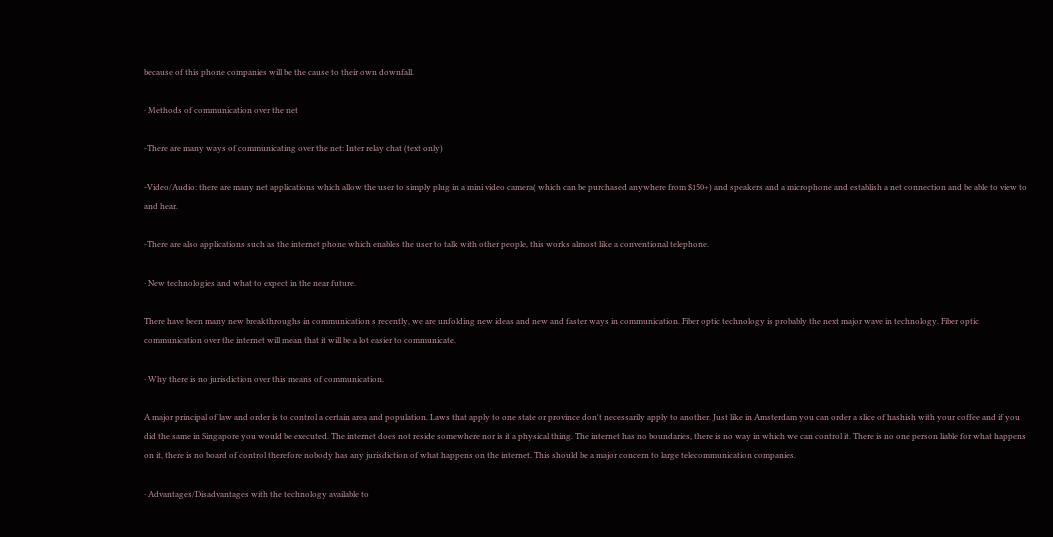because of this phone companies will be the cause to their own downfall.

· Methods of communication over the net

-There are many ways of communicating over the net: Inter relay chat (text only)

-Video/Audio: there are many net applications which allow the user to simply plug in a mini video camera( which can be purchased anywhere from $150+) and speakers and a microphone and establish a net connection and be able to view to and hear.

-There are also applications such as the internet phone which enables the user to talk with other people, this works almost like a conventional telephone.

· New technologies and what to expect in the near future.

There have been many new breakthroughs in communication s recently, we are unfolding new ideas and new and faster ways in communication. Fiber optic technology is probably the next major wave in technology. Fiber optic communication over the internet will mean that it will be a lot easier to communicate.

· Why there is no jurisdiction over this means of communication.

A major principal of law and order is to control a certain area and population. Laws that apply to one state or province don't necessarily apply to another. Just like in Amsterdam you can order a slice of hashish with your coffee and if you did the same in Singapore you would be executed. The internet does not reside somewhere nor is it a physical thing. The internet has no boundaries, there is no way in which we can control it. There is no one person liable for what happens on it, there is no board of control therefore nobody has any jurisdiction of what happens on the internet. This should be a major concern to large telecommunication companies.

· Advantages/Disadvantages with the technology available to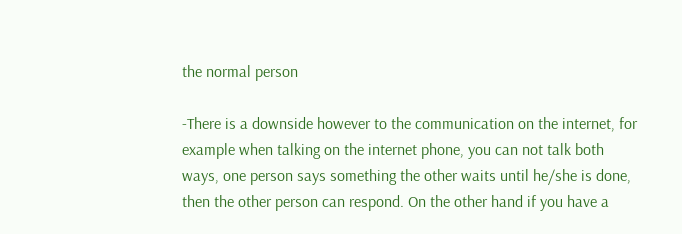the normal person

-There is a downside however to the communication on the internet, for example when talking on the internet phone, you can not talk both ways, one person says something the other waits until he/she is done, then the other person can respond. On the other hand if you have a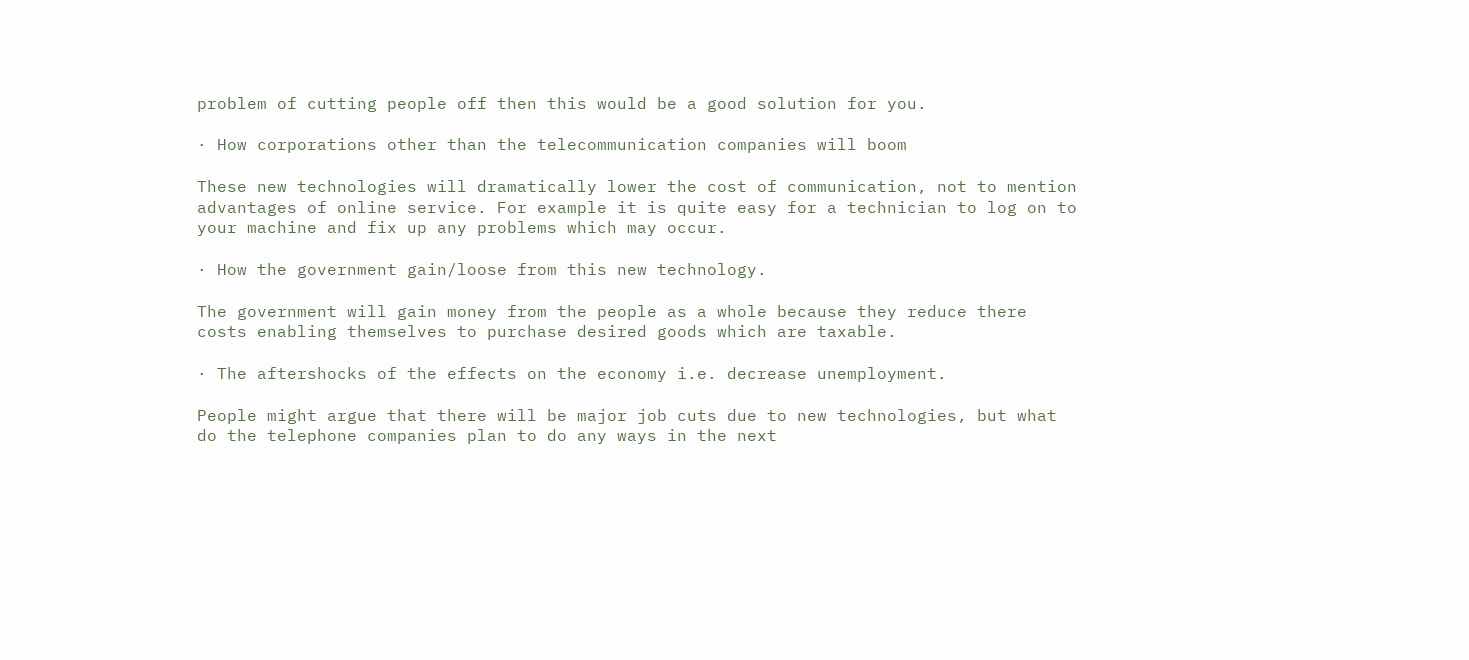problem of cutting people off then this would be a good solution for you.

· How corporations other than the telecommunication companies will boom

These new technologies will dramatically lower the cost of communication, not to mention advantages of online service. For example it is quite easy for a technician to log on to your machine and fix up any problems which may occur.

· How the government gain/loose from this new technology.

The government will gain money from the people as a whole because they reduce there costs enabling themselves to purchase desired goods which are taxable.

· The aftershocks of the effects on the economy i.e. decrease unemployment.

People might argue that there will be major job cuts due to new technologies, but what do the telephone companies plan to do any ways in the next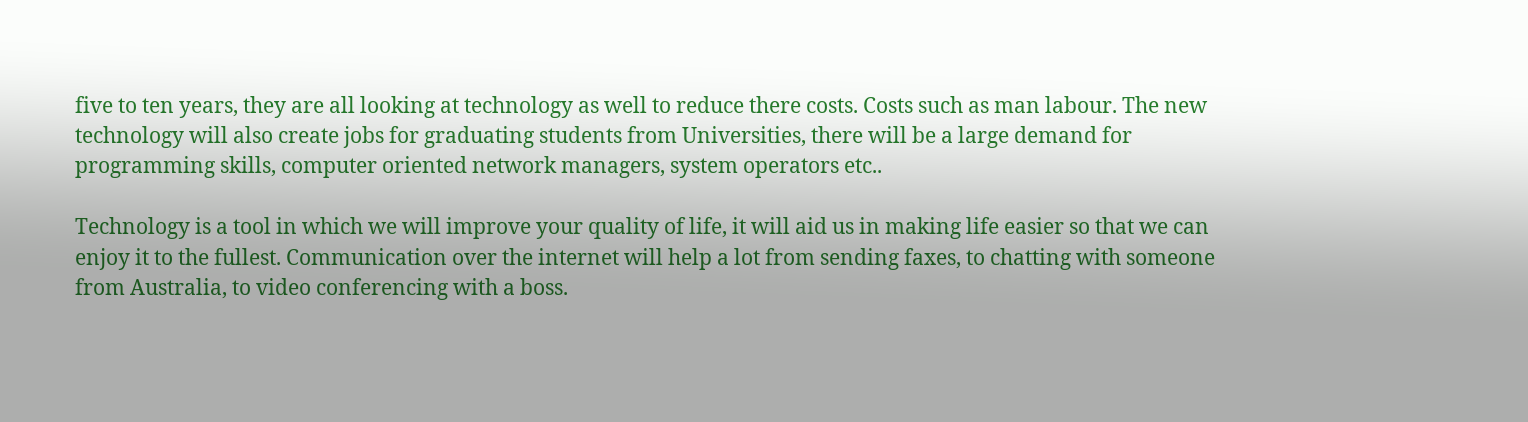five to ten years, they are all looking at technology as well to reduce there costs. Costs such as man labour. The new technology will also create jobs for graduating students from Universities, there will be a large demand for programming skills, computer oriented network managers, system operators etc..

Technology is a tool in which we will improve your quality of life, it will aid us in making life easier so that we can enjoy it to the fullest. Communication over the internet will help a lot from sending faxes, to chatting with someone from Australia, to video conferencing with a boss.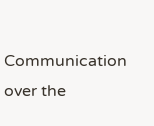Communication over the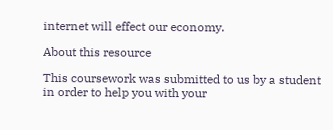internet will effect our economy.

About this resource

This coursework was submitted to us by a student in order to help you with your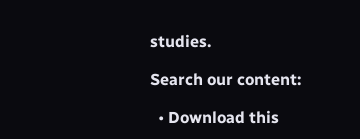studies.

Search our content:

  • Download this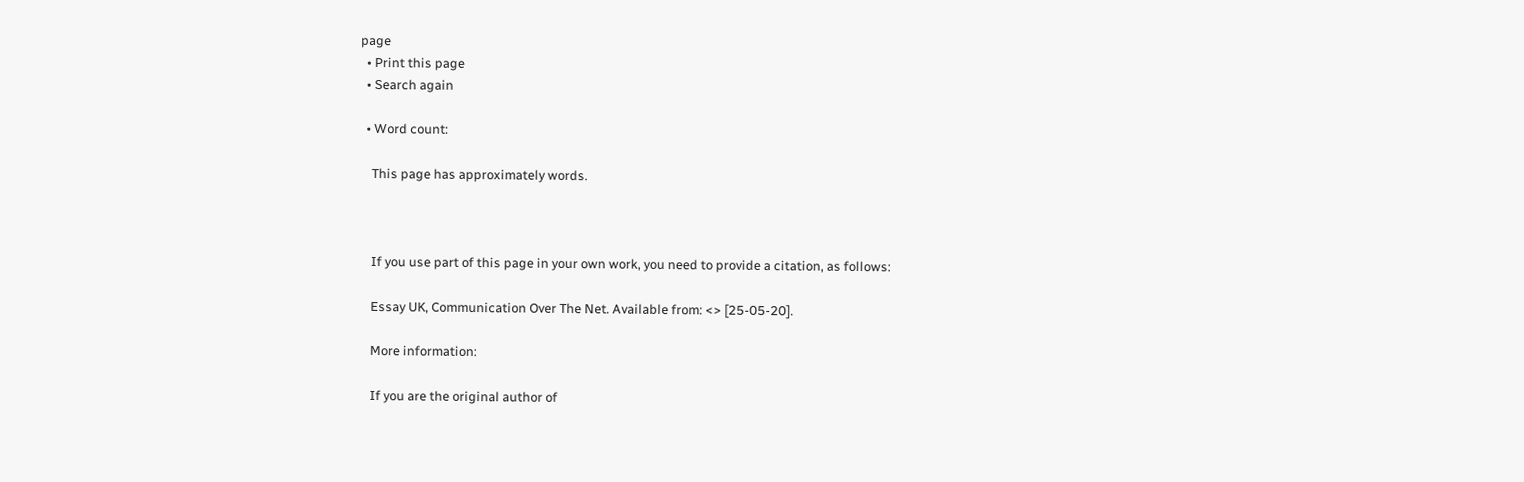page
  • Print this page
  • Search again

  • Word count:

    This page has approximately words.



    If you use part of this page in your own work, you need to provide a citation, as follows:

    Essay UK, Communication Over The Net. Available from: <> [25-05-20].

    More information:

    If you are the original author of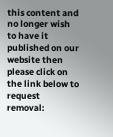this content and no longer wish to have it published on our website then please click on the link below to request removal: